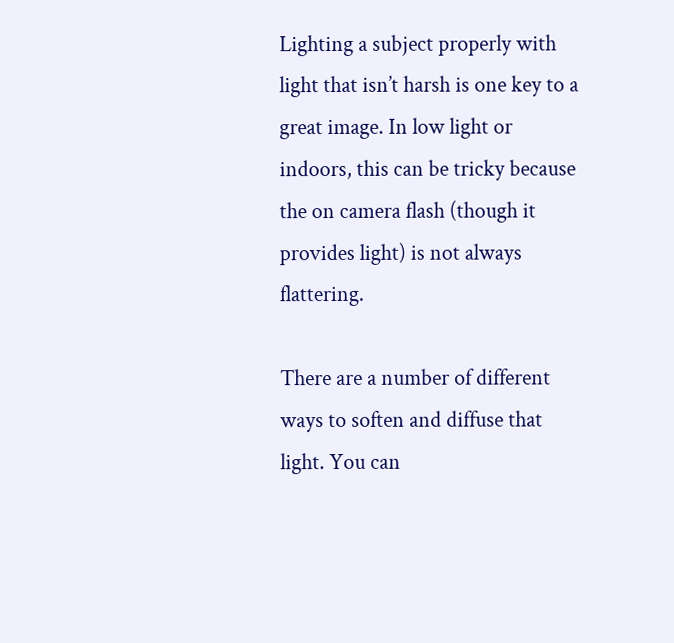Lighting a subject properly with light that isn’t harsh is one key to a great image. In low light or indoors, this can be tricky because the on camera flash (though it provides light) is not always flattering.

There are a number of different ways to soften and diffuse that light. You can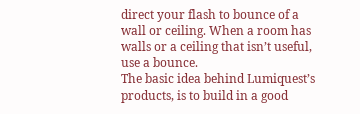direct your flash to bounce of a wall or ceiling. When a room has walls or a ceiling that isn’t useful, use a bounce.
The basic idea behind Lumiquest’s products, is to build in a good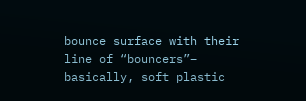bounce surface with their line of “bouncers”– basically, soft plastic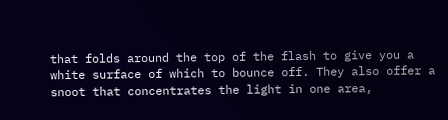that folds around the top of the flash to give you a white surface of which to bounce off. They also offer a snoot that concentrates the light in one area,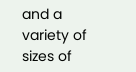and a variety of sizes of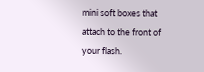mini soft boxes that attach to the front of your flash.